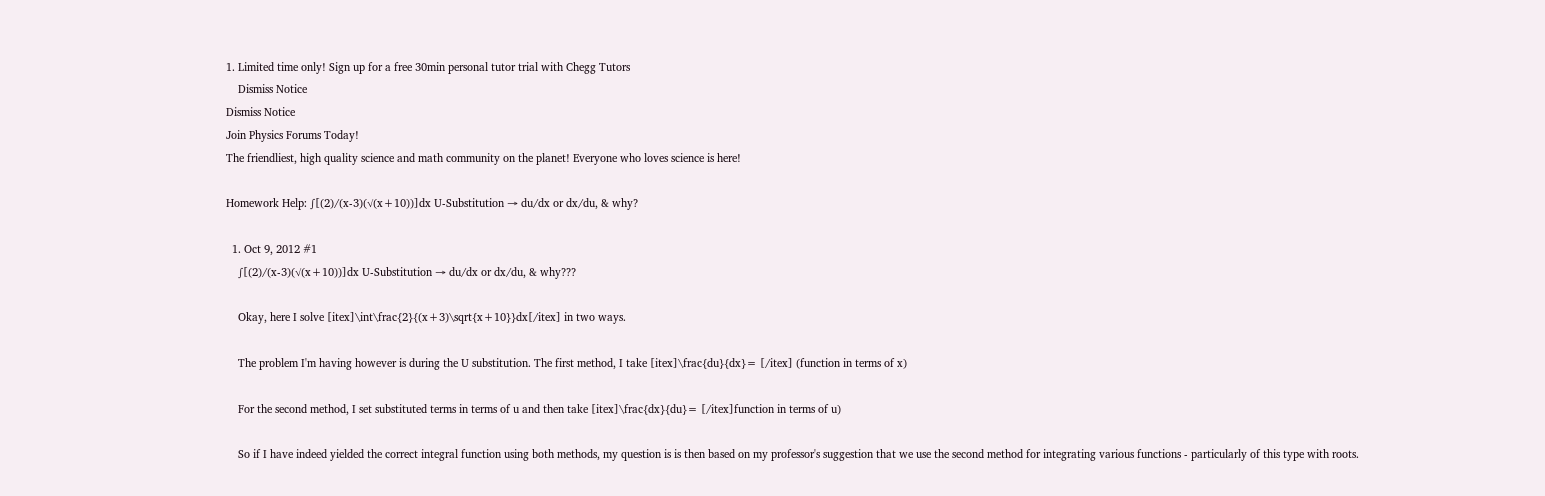1. Limited time only! Sign up for a free 30min personal tutor trial with Chegg Tutors
    Dismiss Notice
Dismiss Notice
Join Physics Forums Today!
The friendliest, high quality science and math community on the planet! Everyone who loves science is here!

Homework Help: ∫[(2)/(x-3)(√(x+10))]dx U-Substitution → du/dx or dx/du, & why?

  1. Oct 9, 2012 #1
    ∫[(2)/(x-3)(√(x+10))]dx U-Substitution → du/dx or dx/du, & why???

    Okay, here I solve [itex]\int\frac{2}{(x+3)\sqrt{x+10}}dx[/itex] in two ways.

    The problem I'm having however is during the U substitution. The first method, I take [itex]\frac{du}{dx}= [/itex] (function in terms of x)

    For the second method, I set substituted terms in terms of u and then take [itex]\frac{dx}{du}= [/itex]function in terms of u)

    So if I have indeed yielded the correct integral function using both methods, my question is is then based on my professor's suggestion that we use the second method for integrating various functions - particularly of this type with roots.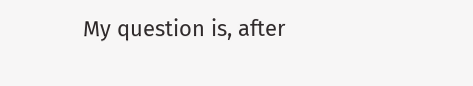My question is, after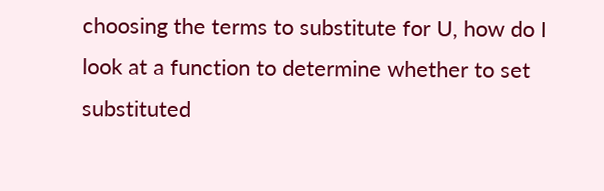choosing the terms to substitute for U, how do I look at a function to determine whether to set substituted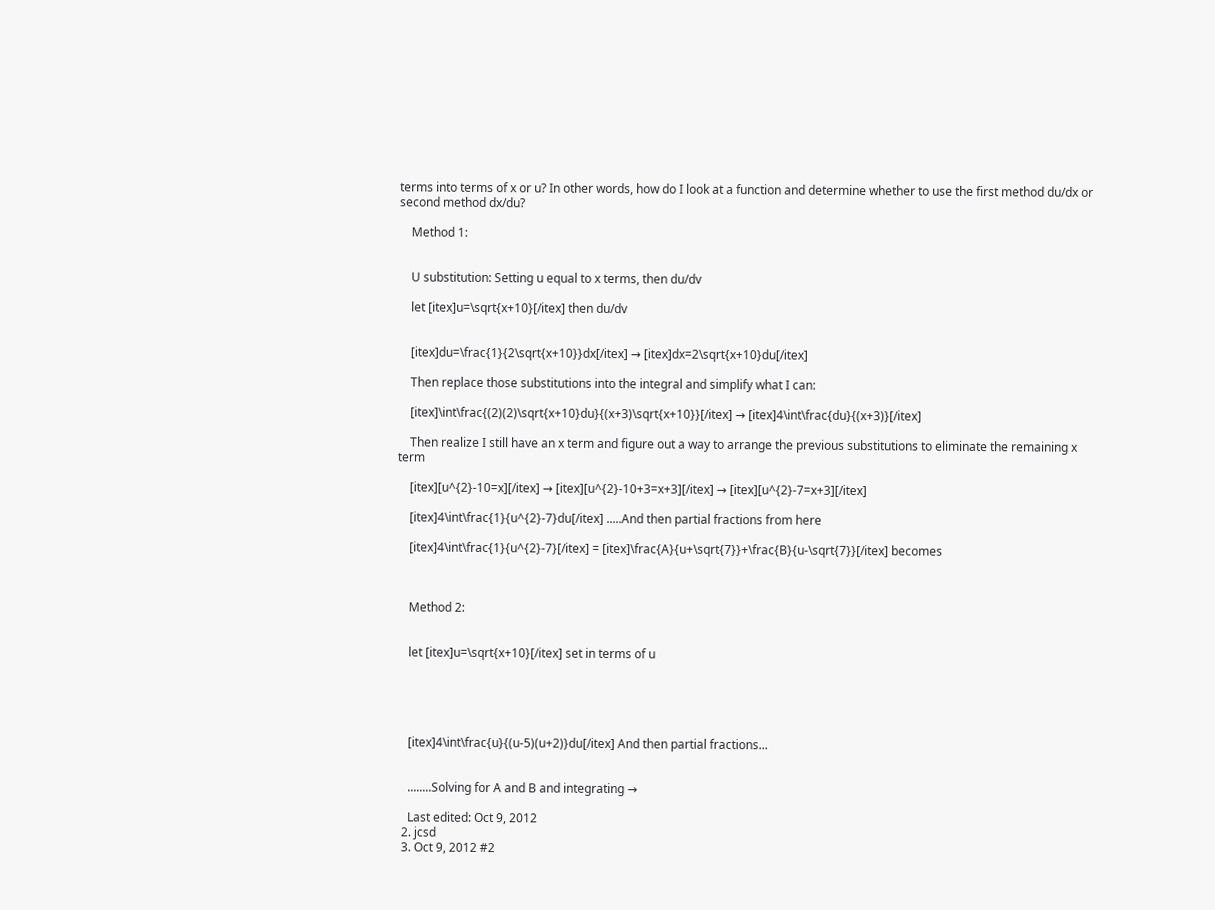terms into terms of x or u? In other words, how do I look at a function and determine whether to use the first method du/dx or second method dx/du?

    Method 1:


    U substitution: Setting u equal to x terms, then du/dv

    let [itex]u=\sqrt{x+10}[/itex] then du/dv


    [itex]du=\frac{1}{2\sqrt{x+10}}dx[/itex] → [itex]dx=2\sqrt{x+10}du[/itex]

    Then replace those substitutions into the integral and simplify what I can:

    [itex]\int\frac{(2)(2)\sqrt{x+10}du}{(x+3)\sqrt{x+10}}[/itex] → [itex]4\int\frac{du}{(x+3)}[/itex]

    Then realize I still have an x term and figure out a way to arrange the previous substitutions to eliminate the remaining x term

    [itex][u^{2}-10=x][/itex] → [itex][u^{2}-10+3=x+3][/itex] → [itex][u^{2}-7=x+3][/itex]

    [itex]4\int\frac{1}{u^{2}-7}du[/itex] .....And then partial fractions from here

    [itex]4\int\frac{1}{u^{2}-7}[/itex] = [itex]\frac{A}{u+\sqrt{7}}+\frac{B}{u-\sqrt{7}}[/itex] becomes



    Method 2:


    let [itex]u=\sqrt{x+10}[/itex] set in terms of u





    [itex]4\int\frac{u}{(u-5)(u+2)}du[/itex] And then partial fractions...


    ........Solving for A and B and integrating →

    Last edited: Oct 9, 2012
  2. jcsd
  3. Oct 9, 2012 #2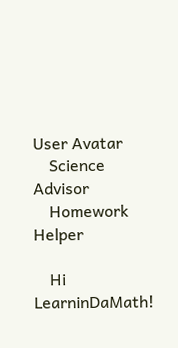User Avatar
    Science Advisor
    Homework Helper

    Hi LearninDaMath!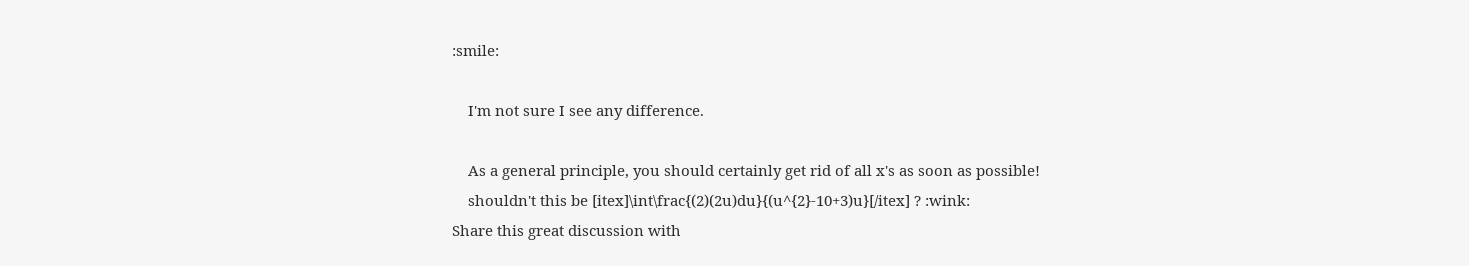:smile:

    I'm not sure I see any difference.

    As a general principle, you should certainly get rid of all x's as soon as possible!
    shouldn't this be [itex]\int\frac{(2)(2u)du}{(u^{2}-10+3)u}[/itex] ? :wink:
Share this great discussion with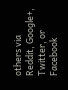others via Reddit, Google+, Twitter, or Facebook